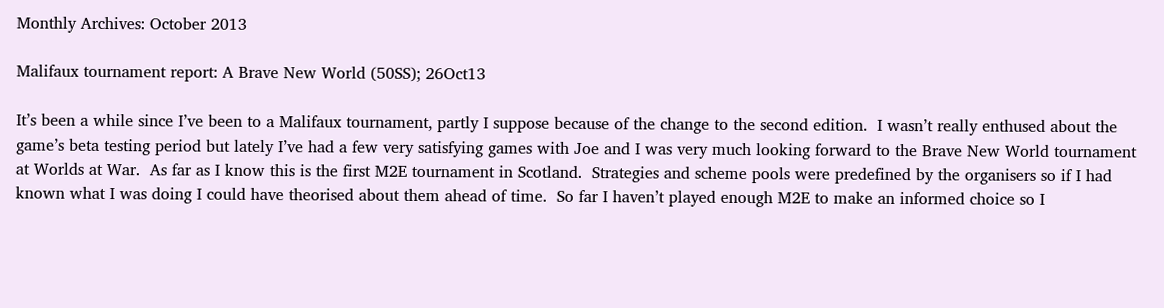Monthly Archives: October 2013

Malifaux tournament report: A Brave New World (50SS); 26Oct13

It’s been a while since I’ve been to a Malifaux tournament, partly I suppose because of the change to the second edition.  I wasn’t really enthused about the game’s beta testing period but lately I’ve had a few very satisfying games with Joe and I was very much looking forward to the Brave New World tournament at Worlds at War.  As far as I know this is the first M2E tournament in Scotland.  Strategies and scheme pools were predefined by the organisers so if I had known what I was doing I could have theorised about them ahead of time.  So far I haven’t played enough M2E to make an informed choice so I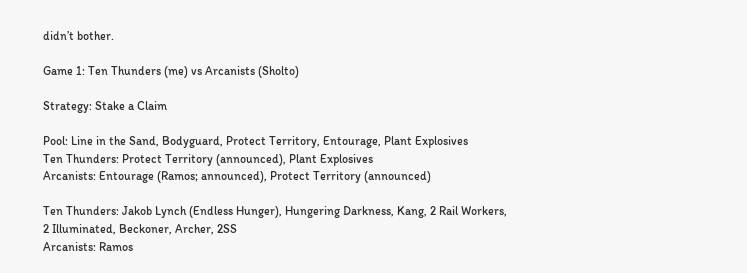didn’t bother.

Game 1: Ten Thunders (me) vs Arcanists (Sholto)

Strategy: Stake a Claim

Pool: Line in the Sand, Bodyguard, Protect Territory, Entourage, Plant Explosives
Ten Thunders: Protect Territory (announced), Plant Explosives
Arcanists: Entourage (Ramos; announced), Protect Territory (announced)

Ten Thunders: Jakob Lynch (Endless Hunger), Hungering Darkness, Kang, 2 Rail Workers, 2 Illuminated, Beckoner, Archer, 2SS
Arcanists: Ramos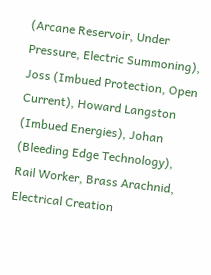(Arcane Reservoir, Under Pressure, Electric Summoning), Joss (Imbued Protection, Open Current), Howard Langston (Imbued Energies), Johan (Bleeding Edge Technology), Rail Worker, Brass Arachnid, Electrical Creation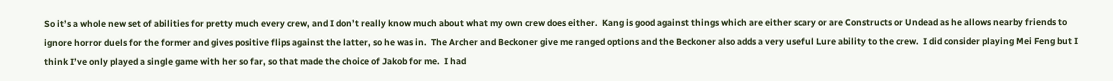So it’s a whole new set of abilities for pretty much every crew, and I don’t really know much about what my own crew does either.  Kang is good against things which are either scary or are Constructs or Undead as he allows nearby friends to ignore horror duels for the former and gives positive flips against the latter, so he was in.  The Archer and Beckoner give me ranged options and the Beckoner also adds a very useful Lure ability to the crew.  I did consider playing Mei Feng but I think I’ve only played a single game with her so far, so that made the choice of Jakob for me.  I had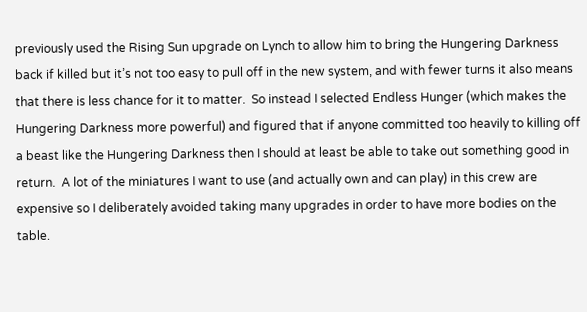previously used the Rising Sun upgrade on Lynch to allow him to bring the Hungering Darkness back if killed but it’s not too easy to pull off in the new system, and with fewer turns it also means that there is less chance for it to matter.  So instead I selected Endless Hunger (which makes the Hungering Darkness more powerful) and figured that if anyone committed too heavily to killing off a beast like the Hungering Darkness then I should at least be able to take out something good in return.  A lot of the miniatures I want to use (and actually own and can play) in this crew are expensive so I deliberately avoided taking many upgrades in order to have more bodies on the table.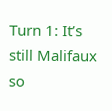Turn 1: It’s still Malifaux so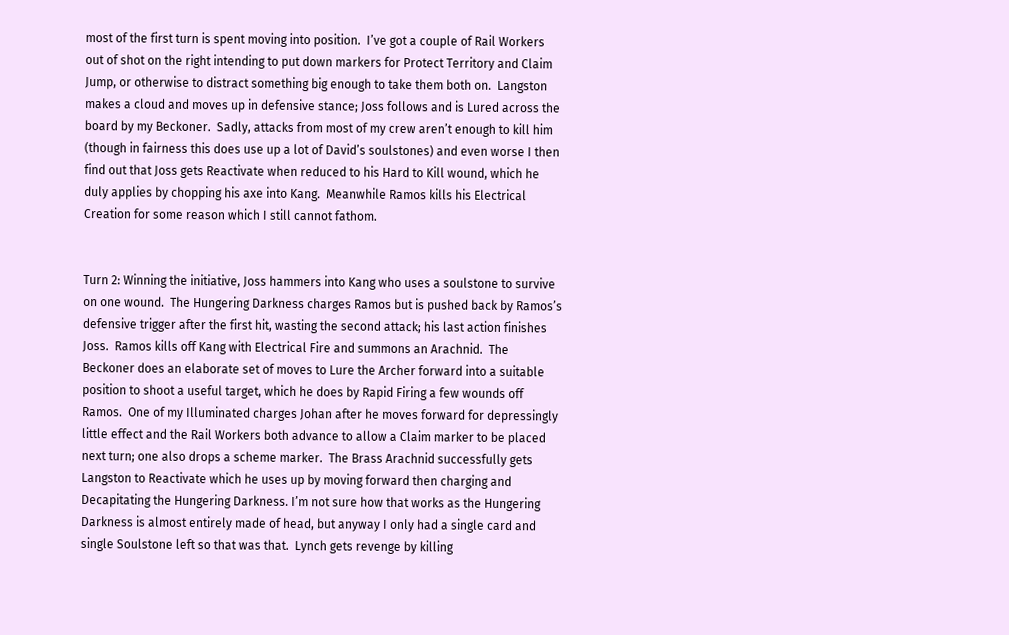most of the first turn is spent moving into position.  I’ve got a couple of Rail Workers out of shot on the right intending to put down markers for Protect Territory and Claim Jump, or otherwise to distract something big enough to take them both on.  Langston makes a cloud and moves up in defensive stance; Joss follows and is Lured across the board by my Beckoner.  Sadly, attacks from most of my crew aren’t enough to kill him (though in fairness this does use up a lot of David’s soulstones) and even worse I then find out that Joss gets Reactivate when reduced to his Hard to Kill wound, which he duly applies by chopping his axe into Kang.  Meanwhile Ramos kills his Electrical Creation for some reason which I still cannot fathom.


Turn 2: Winning the initiative, Joss hammers into Kang who uses a soulstone to survive on one wound.  The Hungering Darkness charges Ramos but is pushed back by Ramos’s defensive trigger after the first hit, wasting the second attack; his last action finishes Joss.  Ramos kills off Kang with Electrical Fire and summons an Arachnid.  The Beckoner does an elaborate set of moves to Lure the Archer forward into a suitable position to shoot a useful target, which he does by Rapid Firing a few wounds off Ramos.  One of my Illuminated charges Johan after he moves forward for depressingly little effect and the Rail Workers both advance to allow a Claim marker to be placed next turn; one also drops a scheme marker.  The Brass Arachnid successfully gets Langston to Reactivate which he uses up by moving forward then charging and Decapitating the Hungering Darkness. I’m not sure how that works as the Hungering Darkness is almost entirely made of head, but anyway I only had a single card and single Soulstone left so that was that.  Lynch gets revenge by killing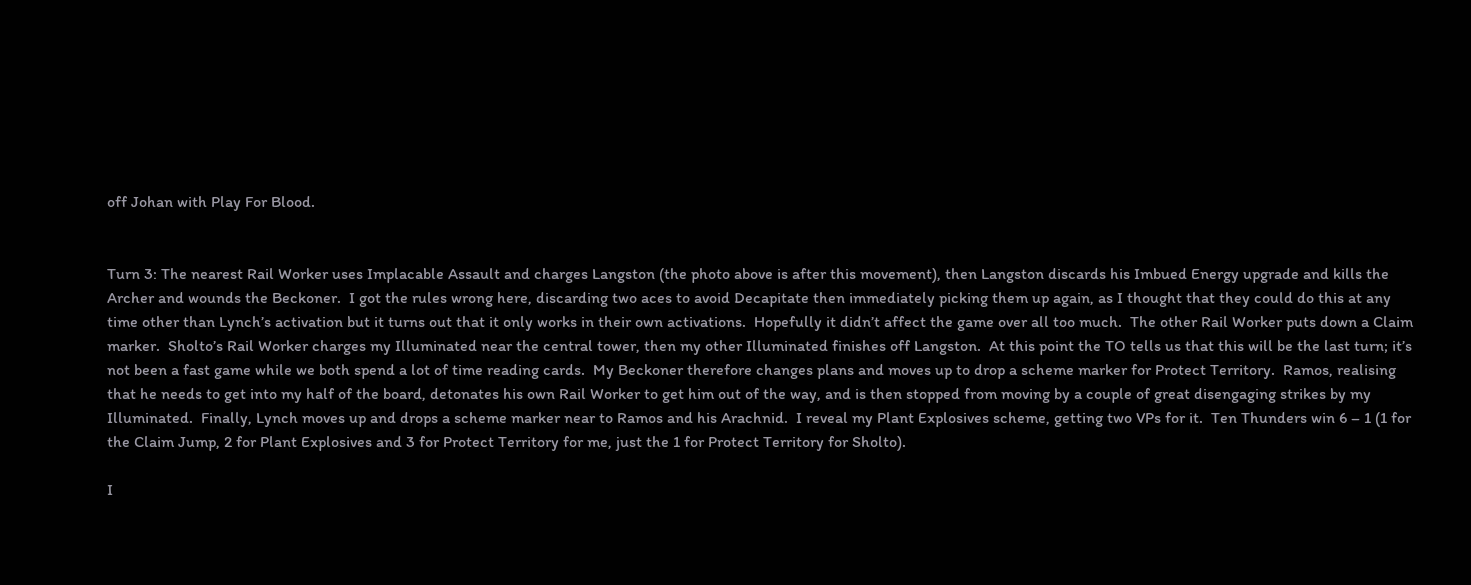off Johan with Play For Blood.


Turn 3: The nearest Rail Worker uses Implacable Assault and charges Langston (the photo above is after this movement), then Langston discards his Imbued Energy upgrade and kills the Archer and wounds the Beckoner.  I got the rules wrong here, discarding two aces to avoid Decapitate then immediately picking them up again, as I thought that they could do this at any time other than Lynch’s activation but it turns out that it only works in their own activations.  Hopefully it didn’t affect the game over all too much.  The other Rail Worker puts down a Claim marker.  Sholto’s Rail Worker charges my Illuminated near the central tower, then my other Illuminated finishes off Langston.  At this point the TO tells us that this will be the last turn; it’s not been a fast game while we both spend a lot of time reading cards.  My Beckoner therefore changes plans and moves up to drop a scheme marker for Protect Territory.  Ramos, realising that he needs to get into my half of the board, detonates his own Rail Worker to get him out of the way, and is then stopped from moving by a couple of great disengaging strikes by my Illuminated.  Finally, Lynch moves up and drops a scheme marker near to Ramos and his Arachnid.  I reveal my Plant Explosives scheme, getting two VPs for it.  Ten Thunders win 6 – 1 (1 for the Claim Jump, 2 for Plant Explosives and 3 for Protect Territory for me, just the 1 for Protect Territory for Sholto).

I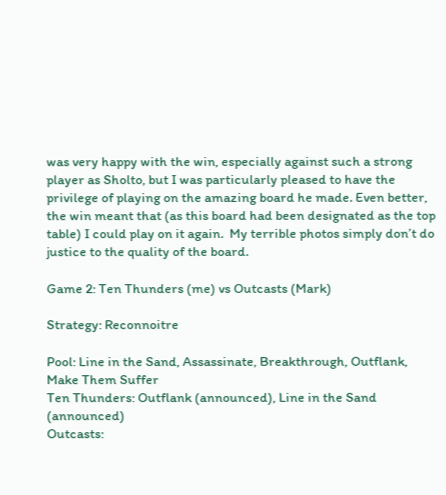was very happy with the win, especially against such a strong player as Sholto, but I was particularly pleased to have the privilege of playing on the amazing board he made. Even better, the win meant that (as this board had been designated as the top table) I could play on it again.  My terrible photos simply don’t do justice to the quality of the board.

Game 2: Ten Thunders (me) vs Outcasts (Mark)

Strategy: Reconnoitre

Pool: Line in the Sand, Assassinate, Breakthrough, Outflank, Make Them Suffer
Ten Thunders: Outflank (announced), Line in the Sand (announced)
Outcasts: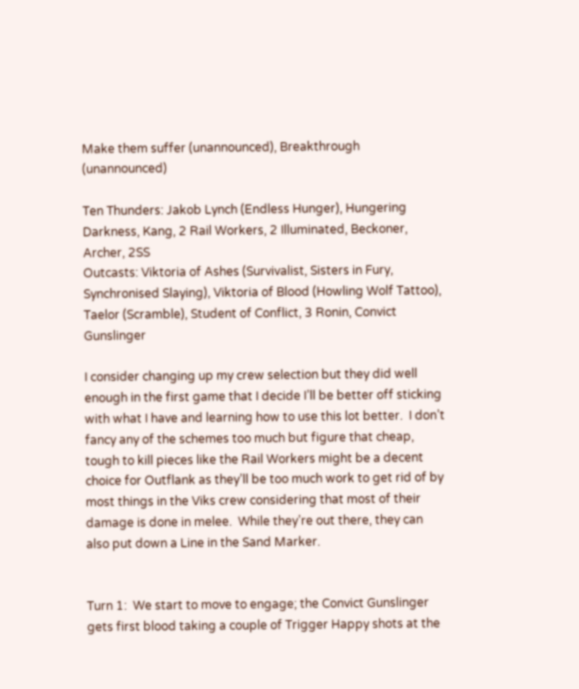Make them suffer (unannounced), Breakthrough (unannounced)

Ten Thunders: Jakob Lynch (Endless Hunger), Hungering Darkness, Kang, 2 Rail Workers, 2 Illuminated, Beckoner, Archer, 2SS
Outcasts: Viktoria of Ashes (Survivalist, Sisters in Fury, Synchronised Slaying), Viktoria of Blood (Howling Wolf Tattoo), Taelor (Scramble), Student of Conflict, 3 Ronin, Convict Gunslinger

I consider changing up my crew selection but they did well enough in the first game that I decide I’ll be better off sticking with what I have and learning how to use this lot better.  I don’t fancy any of the schemes too much but figure that cheap, tough to kill pieces like the Rail Workers might be a decent choice for Outflank as they’ll be too much work to get rid of by most things in the Viks crew considering that most of their damage is done in melee.  While they’re out there, they can also put down a Line in the Sand Marker.


Turn 1:  We start to move to engage; the Convict Gunslinger gets first blood taking a couple of Trigger Happy shots at the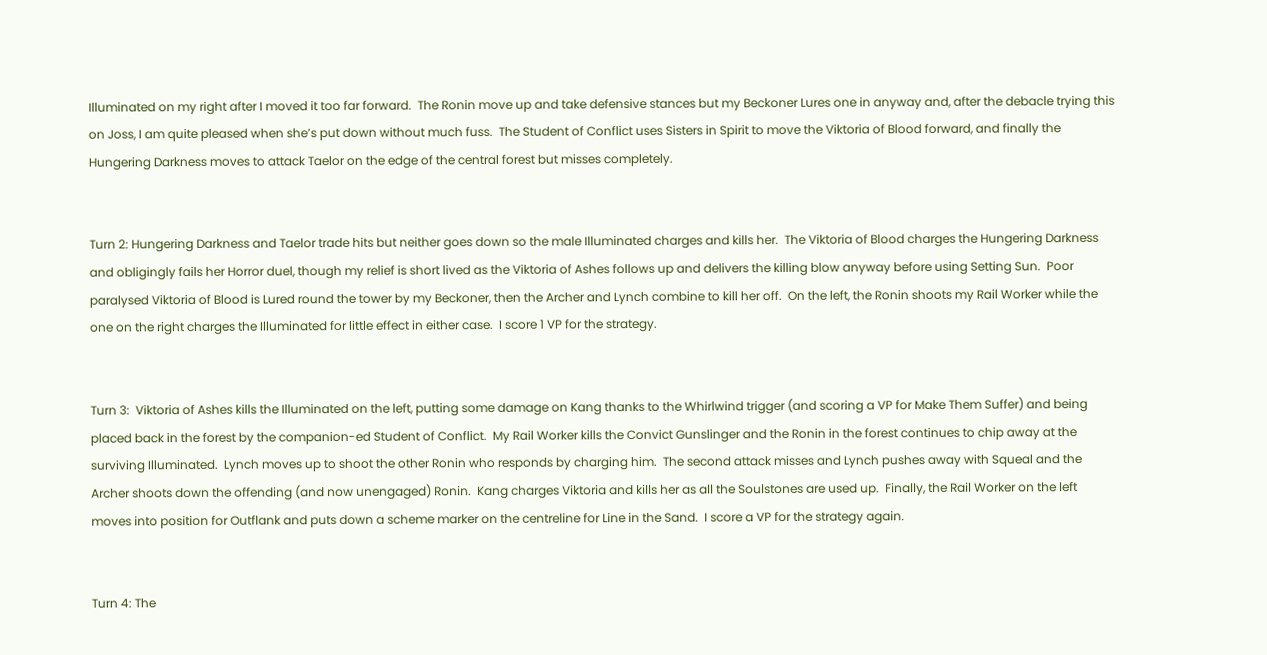Illuminated on my right after I moved it too far forward.  The Ronin move up and take defensive stances but my Beckoner Lures one in anyway and, after the debacle trying this on Joss, I am quite pleased when she’s put down without much fuss.  The Student of Conflict uses Sisters in Spirit to move the Viktoria of Blood forward, and finally the Hungering Darkness moves to attack Taelor on the edge of the central forest but misses completely.


Turn 2: Hungering Darkness and Taelor trade hits but neither goes down so the male Illuminated charges and kills her.  The Viktoria of Blood charges the Hungering Darkness and obligingly fails her Horror duel, though my relief is short lived as the Viktoria of Ashes follows up and delivers the killing blow anyway before using Setting Sun.  Poor paralysed Viktoria of Blood is Lured round the tower by my Beckoner, then the Archer and Lynch combine to kill her off.  On the left, the Ronin shoots my Rail Worker while the one on the right charges the Illuminated for little effect in either case.  I score 1 VP for the strategy.


Turn 3:  Viktoria of Ashes kills the Illuminated on the left, putting some damage on Kang thanks to the Whirlwind trigger (and scoring a VP for Make Them Suffer) and being placed back in the forest by the companion-ed Student of Conflict.  My Rail Worker kills the Convict Gunslinger and the Ronin in the forest continues to chip away at the surviving Illuminated.  Lynch moves up to shoot the other Ronin who responds by charging him.  The second attack misses and Lynch pushes away with Squeal and the Archer shoots down the offending (and now unengaged) Ronin.  Kang charges Viktoria and kills her as all the Soulstones are used up.  Finally, the Rail Worker on the left moves into position for Outflank and puts down a scheme marker on the centreline for Line in the Sand.  I score a VP for the strategy again.


Turn 4: The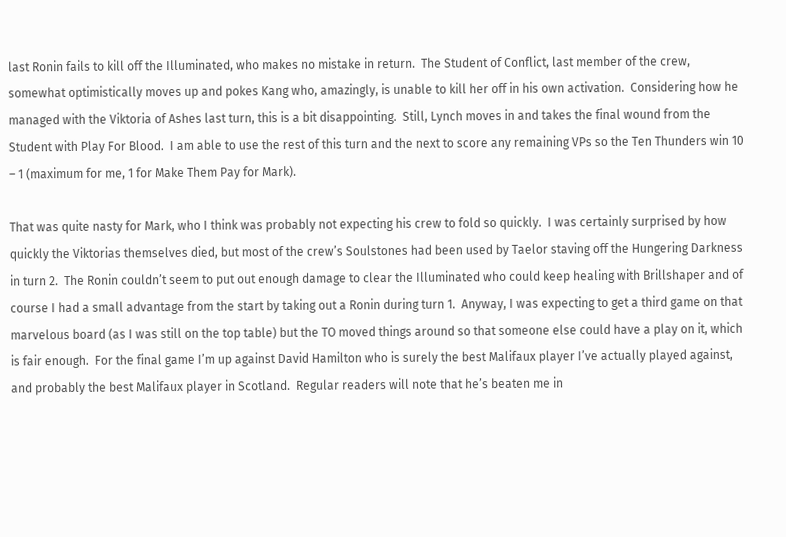last Ronin fails to kill off the Illuminated, who makes no mistake in return.  The Student of Conflict, last member of the crew, somewhat optimistically moves up and pokes Kang who, amazingly, is unable to kill her off in his own activation.  Considering how he managed with the Viktoria of Ashes last turn, this is a bit disappointing.  Still, Lynch moves in and takes the final wound from the Student with Play For Blood.  I am able to use the rest of this turn and the next to score any remaining VPs so the Ten Thunders win 10 – 1 (maximum for me, 1 for Make Them Pay for Mark).

That was quite nasty for Mark, who I think was probably not expecting his crew to fold so quickly.  I was certainly surprised by how quickly the Viktorias themselves died, but most of the crew’s Soulstones had been used by Taelor staving off the Hungering Darkness in turn 2.  The Ronin couldn’t seem to put out enough damage to clear the Illuminated who could keep healing with Brillshaper and of course I had a small advantage from the start by taking out a Ronin during turn 1.  Anyway, I was expecting to get a third game on that marvelous board (as I was still on the top table) but the TO moved things around so that someone else could have a play on it, which is fair enough.  For the final game I’m up against David Hamilton who is surely the best Malifaux player I’ve actually played against, and probably the best Malifaux player in Scotland.  Regular readers will note that he’s beaten me in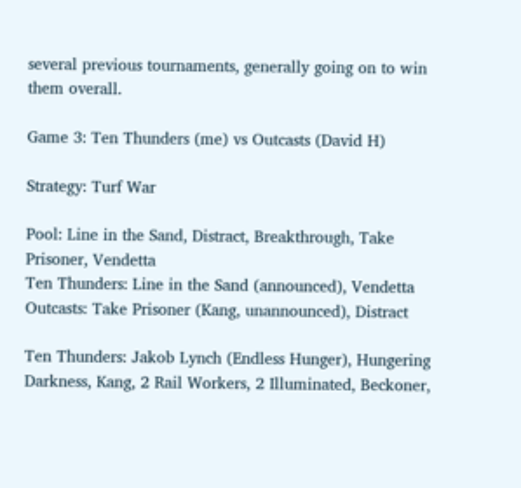several previous tournaments, generally going on to win them overall.

Game 3: Ten Thunders (me) vs Outcasts (David H)

Strategy: Turf War

Pool: Line in the Sand, Distract, Breakthrough, Take Prisoner, Vendetta
Ten Thunders: Line in the Sand (announced), Vendetta
Outcasts: Take Prisoner (Kang, unannounced), Distract

Ten Thunders: Jakob Lynch (Endless Hunger), Hungering Darkness, Kang, 2 Rail Workers, 2 Illuminated, Beckoner,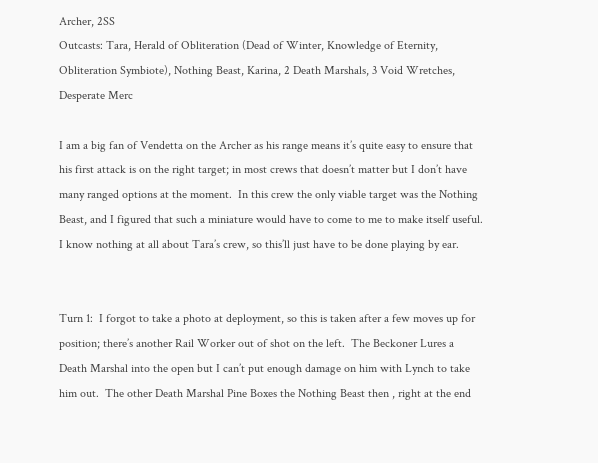Archer, 2SS
Outcasts: Tara, Herald of Obliteration (Dead of Winter, Knowledge of Eternity, Obliteration Symbiote), Nothing Beast, Karina, 2 Death Marshals, 3 Void Wretches, Desperate Merc

I am a big fan of Vendetta on the Archer as his range means it’s quite easy to ensure that his first attack is on the right target; in most crews that doesn’t matter but I don’t have many ranged options at the moment.  In this crew the only viable target was the Nothing Beast, and I figured that such a miniature would have to come to me to make itself useful.  I know nothing at all about Tara’s crew, so this’ll just have to be done playing by ear.


Turn 1:  I forgot to take a photo at deployment, so this is taken after a few moves up for position; there’s another Rail Worker out of shot on the left.  The Beckoner Lures a Death Marshal into the open but I can’t put enough damage on him with Lynch to take him out.  The other Death Marshal Pine Boxes the Nothing Beast then , right at the end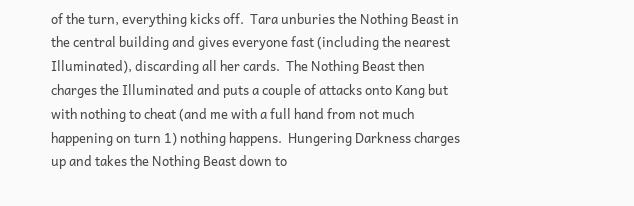of the turn, everything kicks off.  Tara unburies the Nothing Beast in the central building and gives everyone fast (including the nearest Illuminated), discarding all her cards.  The Nothing Beast then charges the Illuminated and puts a couple of attacks onto Kang but with nothing to cheat (and me with a full hand from not much happening on turn 1) nothing happens.  Hungering Darkness charges up and takes the Nothing Beast down to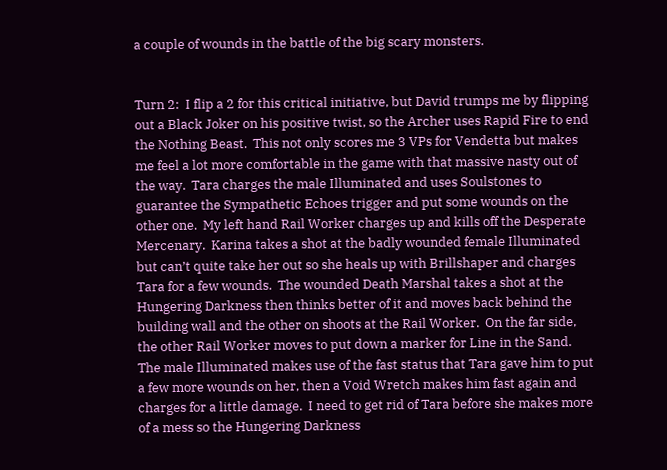a couple of wounds in the battle of the big scary monsters.


Turn 2:  I flip a 2 for this critical initiative, but David trumps me by flipping out a Black Joker on his positive twist, so the Archer uses Rapid Fire to end the Nothing Beast.  This not only scores me 3 VPs for Vendetta but makes me feel a lot more comfortable in the game with that massive nasty out of the way.  Tara charges the male Illuminated and uses Soulstones to guarantee the Sympathetic Echoes trigger and put some wounds on the other one.  My left hand Rail Worker charges up and kills off the Desperate Mercenary.  Karina takes a shot at the badly wounded female Illuminated but can’t quite take her out so she heals up with Brillshaper and charges Tara for a few wounds.  The wounded Death Marshal takes a shot at the Hungering Darkness then thinks better of it and moves back behind the building wall and the other on shoots at the Rail Worker.  On the far side, the other Rail Worker moves to put down a marker for Line in the Sand.  The male Illuminated makes use of the fast status that Tara gave him to put a few more wounds on her, then a Void Wretch makes him fast again and charges for a little damage.  I need to get rid of Tara before she makes more of a mess so the Hungering Darkness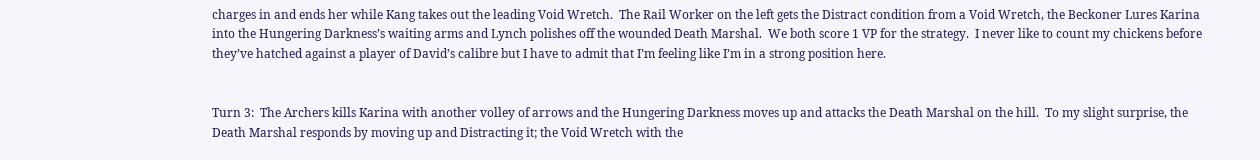charges in and ends her while Kang takes out the leading Void Wretch.  The Rail Worker on the left gets the Distract condition from a Void Wretch, the Beckoner Lures Karina into the Hungering Darkness’s waiting arms and Lynch polishes off the wounded Death Marshal.  We both score 1 VP for the strategy.  I never like to count my chickens before they’ve hatched against a player of David’s calibre but I have to admit that I’m feeling like I’m in a strong position here.


Turn 3:  The Archers kills Karina with another volley of arrows and the Hungering Darkness moves up and attacks the Death Marshal on the hill.  To my slight surprise, the Death Marshal responds by moving up and Distracting it; the Void Wretch with the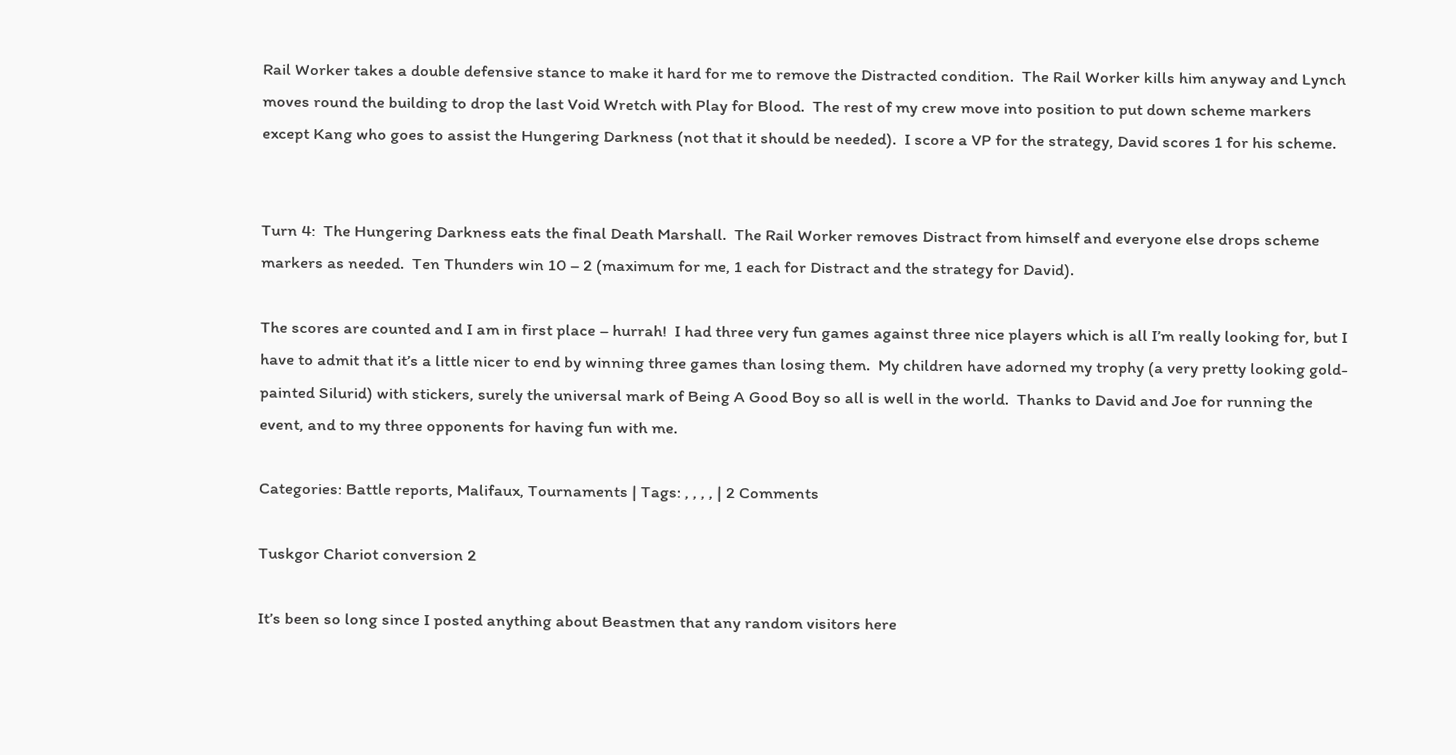Rail Worker takes a double defensive stance to make it hard for me to remove the Distracted condition.  The Rail Worker kills him anyway and Lynch moves round the building to drop the last Void Wretch with Play for Blood.  The rest of my crew move into position to put down scheme markers except Kang who goes to assist the Hungering Darkness (not that it should be needed).  I score a VP for the strategy, David scores 1 for his scheme.


Turn 4:  The Hungering Darkness eats the final Death Marshall.  The Rail Worker removes Distract from himself and everyone else drops scheme markers as needed.  Ten Thunders win 10 – 2 (maximum for me, 1 each for Distract and the strategy for David).

The scores are counted and I am in first place – hurrah!  I had three very fun games against three nice players which is all I’m really looking for, but I have to admit that it’s a little nicer to end by winning three games than losing them.  My children have adorned my trophy (a very pretty looking gold-painted Silurid) with stickers, surely the universal mark of Being A Good Boy so all is well in the world.  Thanks to David and Joe for running the event, and to my three opponents for having fun with me.

Categories: Battle reports, Malifaux, Tournaments | Tags: , , , , | 2 Comments

Tuskgor Chariot conversion 2

It’s been so long since I posted anything about Beastmen that any random visitors here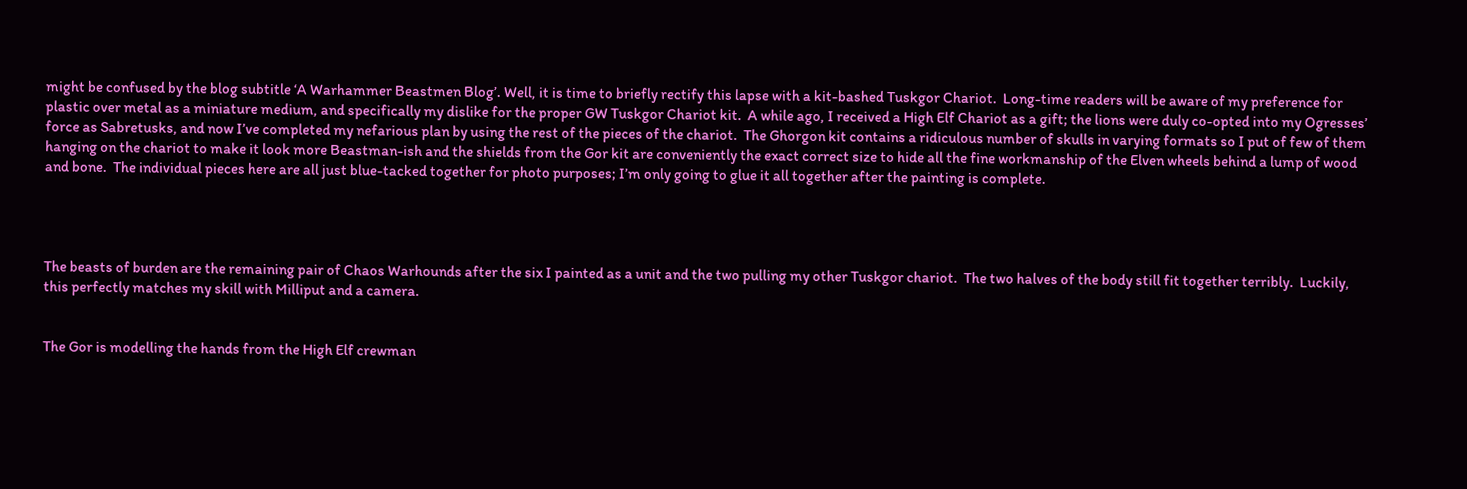might be confused by the blog subtitle ‘A Warhammer Beastmen Blog’. Well, it is time to briefly rectify this lapse with a kit-bashed Tuskgor Chariot.  Long-time readers will be aware of my preference for plastic over metal as a miniature medium, and specifically my dislike for the proper GW Tuskgor Chariot kit.  A while ago, I received a High Elf Chariot as a gift; the lions were duly co-opted into my Ogresses’ force as Sabretusks, and now I’ve completed my nefarious plan by using the rest of the pieces of the chariot.  The Ghorgon kit contains a ridiculous number of skulls in varying formats so I put of few of them hanging on the chariot to make it look more Beastman-ish and the shields from the Gor kit are conveniently the exact correct size to hide all the fine workmanship of the Elven wheels behind a lump of wood and bone.  The individual pieces here are all just blue-tacked together for photo purposes; I’m only going to glue it all together after the painting is complete.




The beasts of burden are the remaining pair of Chaos Warhounds after the six I painted as a unit and the two pulling my other Tuskgor chariot.  The two halves of the body still fit together terribly.  Luckily, this perfectly matches my skill with Milliput and a camera.


The Gor is modelling the hands from the High Elf crewman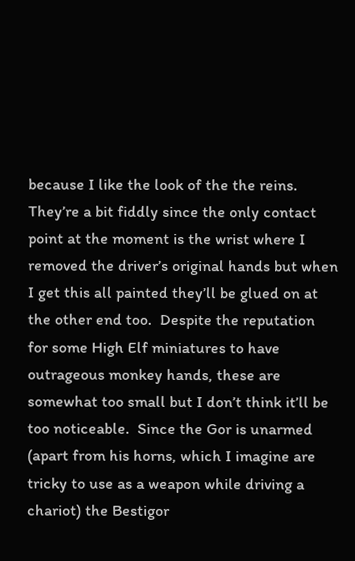because I like the look of the the reins.  They’re a bit fiddly since the only contact point at the moment is the wrist where I removed the driver’s original hands but when I get this all painted they’ll be glued on at the other end too.  Despite the reputation for some High Elf miniatures to have outrageous monkey hands, these are somewhat too small but I don’t think it’ll be too noticeable.  Since the Gor is unarmed (apart from his horns, which I imagine are tricky to use as a weapon while driving a chariot) the Bestigor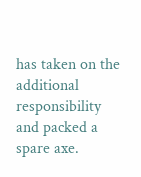has taken on the additional responsibility and packed a spare axe.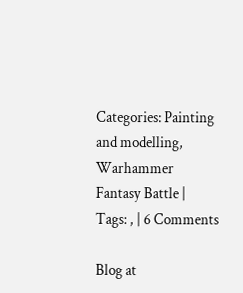Categories: Painting and modelling, Warhammer Fantasy Battle | Tags: , | 6 Comments

Blog at